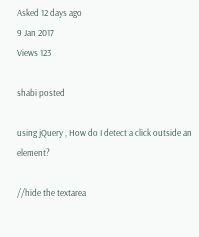Asked 12 days ago
9 Jan 2017
Views 123

shabi posted

using jQuery , How do I detect a click outside an element?

//hide the textarea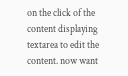on the click of the content displaying textarea to edit the content. now want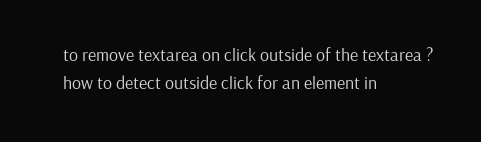to remove textarea on click outside of the textarea ? how to detect outside click for an element in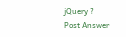jQuery ?
Post Answer